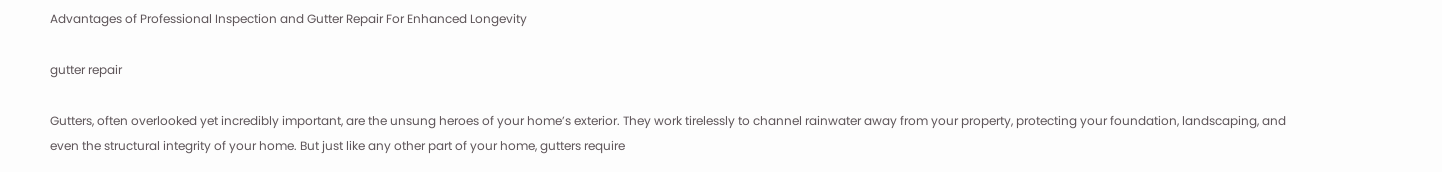Advantages of Professional Inspection and Gutter Repair For Enhanced Longevity

gutter repair

Gutters, often overlooked yet incredibly important, are the unsung heroes of your home’s exterior. They work tirelessly to channel rainwater away from your property, protecting your foundation, landscaping, and even the structural integrity of your home. But just like any other part of your home, gutters require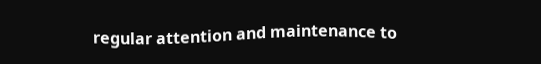regular attention and maintenance to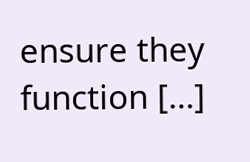ensure they function […]